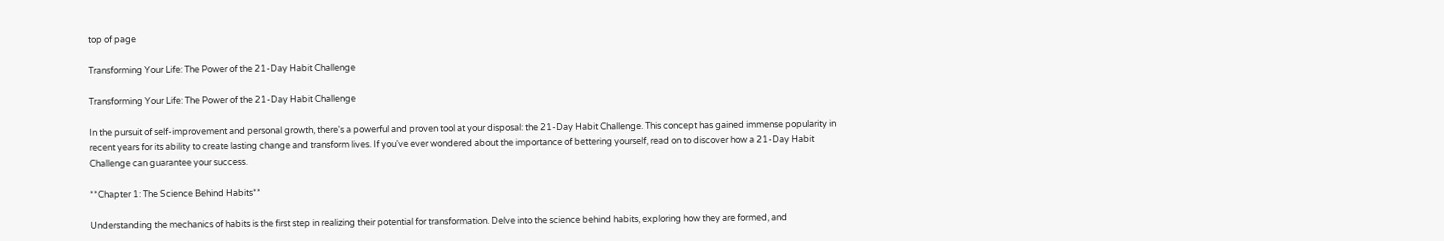top of page

Transforming Your Life: The Power of the 21-Day Habit Challenge

Transforming Your Life: The Power of the 21-Day Habit Challenge

In the pursuit of self-improvement and personal growth, there's a powerful and proven tool at your disposal: the 21-Day Habit Challenge. This concept has gained immense popularity in recent years for its ability to create lasting change and transform lives. If you've ever wondered about the importance of bettering yourself, read on to discover how a 21-Day Habit Challenge can guarantee your success.

**Chapter 1: The Science Behind Habits**

Understanding the mechanics of habits is the first step in realizing their potential for transformation. Delve into the science behind habits, exploring how they are formed, and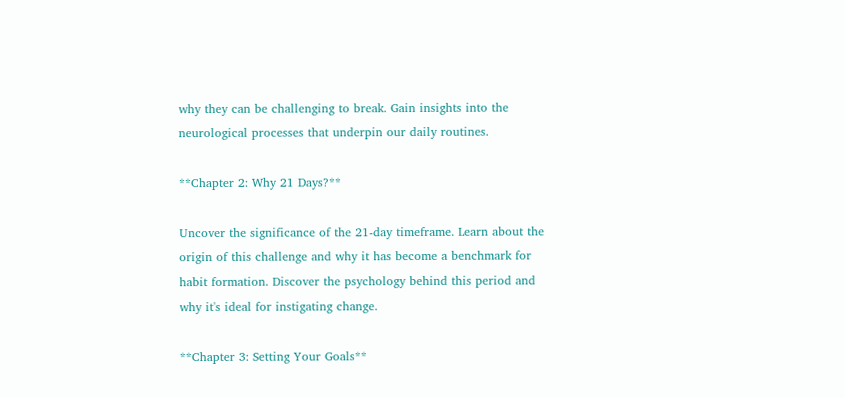why they can be challenging to break. Gain insights into the neurological processes that underpin our daily routines.

**Chapter 2: Why 21 Days?**

Uncover the significance of the 21-day timeframe. Learn about the origin of this challenge and why it has become a benchmark for habit formation. Discover the psychology behind this period and why it's ideal for instigating change.

**Chapter 3: Setting Your Goals**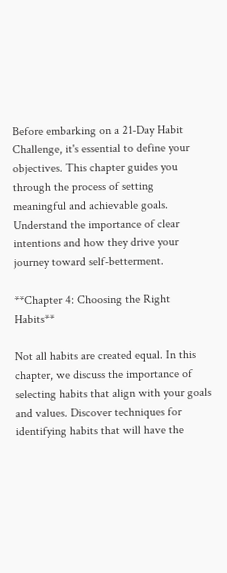Before embarking on a 21-Day Habit Challenge, it's essential to define your objectives. This chapter guides you through the process of setting meaningful and achievable goals. Understand the importance of clear intentions and how they drive your journey toward self-betterment.

**Chapter 4: Choosing the Right Habits**

Not all habits are created equal. In this chapter, we discuss the importance of selecting habits that align with your goals and values. Discover techniques for identifying habits that will have the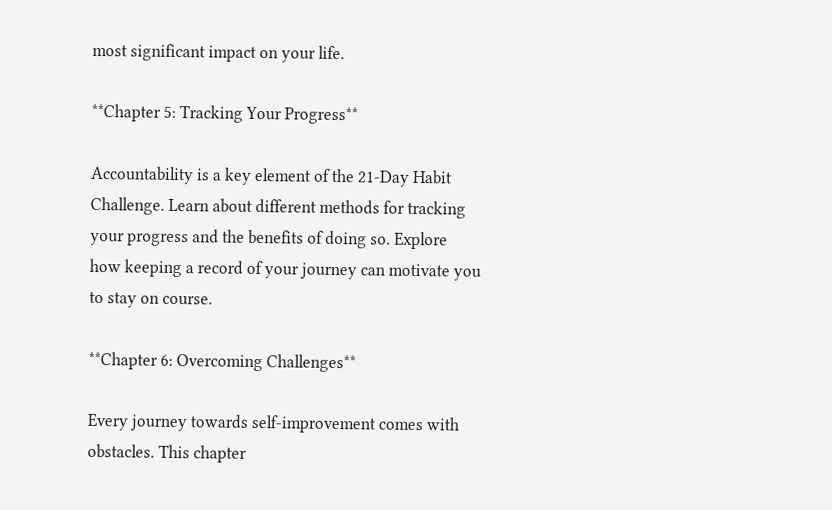most significant impact on your life.

**Chapter 5: Tracking Your Progress**

Accountability is a key element of the 21-Day Habit Challenge. Learn about different methods for tracking your progress and the benefits of doing so. Explore how keeping a record of your journey can motivate you to stay on course.

**Chapter 6: Overcoming Challenges**

Every journey towards self-improvement comes with obstacles. This chapter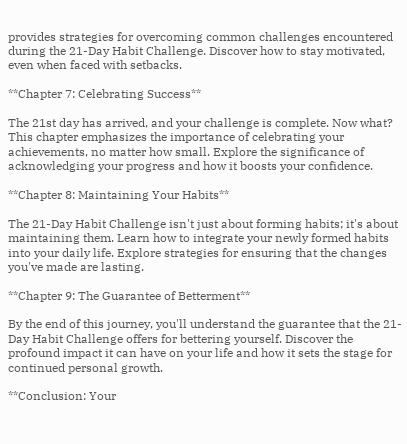provides strategies for overcoming common challenges encountered during the 21-Day Habit Challenge. Discover how to stay motivated, even when faced with setbacks.

**Chapter 7: Celebrating Success**

The 21st day has arrived, and your challenge is complete. Now what? This chapter emphasizes the importance of celebrating your achievements, no matter how small. Explore the significance of acknowledging your progress and how it boosts your confidence.

**Chapter 8: Maintaining Your Habits**

The 21-Day Habit Challenge isn't just about forming habits; it's about maintaining them. Learn how to integrate your newly formed habits into your daily life. Explore strategies for ensuring that the changes you've made are lasting.

**Chapter 9: The Guarantee of Betterment**

By the end of this journey, you'll understand the guarantee that the 21-Day Habit Challenge offers for bettering yourself. Discover the profound impact it can have on your life and how it sets the stage for continued personal growth.

**Conclusion: Your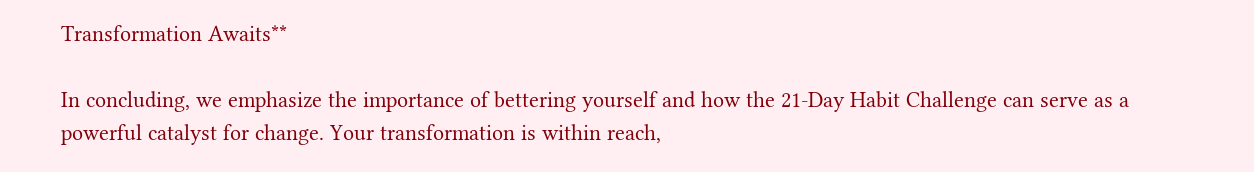Transformation Awaits**

In concluding, we emphasize the importance of bettering yourself and how the 21-Day Habit Challenge can serve as a powerful catalyst for change. Your transformation is within reach,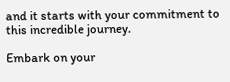and it starts with your commitment to this incredible journey.

Embark on your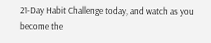21-Day Habit Challenge today, and watch as you become the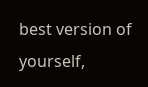best version of yourself,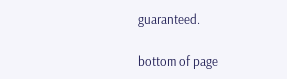guaranteed.

bottom of page